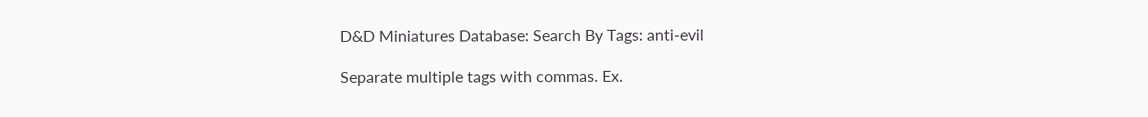D&D Miniatures Database: Search By Tags: anti-evil

Separate multiple tags with commas. Ex.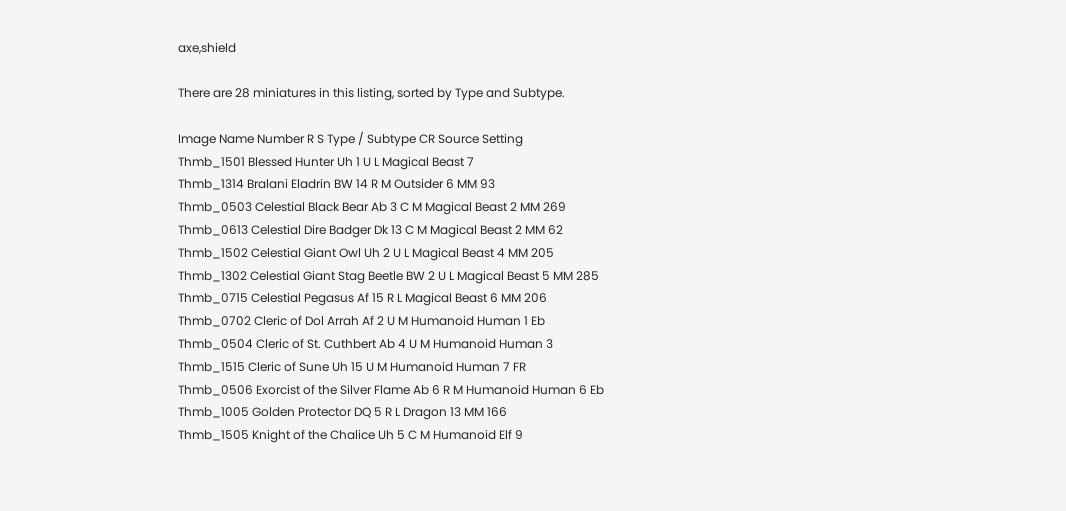axe,shield

There are 28 miniatures in this listing, sorted by Type and Subtype.

Image Name Number R S Type / Subtype CR Source Setting
Thmb_1501 Blessed Hunter Uh 1 U L Magical Beast 7
Thmb_1314 Bralani Eladrin BW 14 R M Outsider 6 MM 93
Thmb_0503 Celestial Black Bear Ab 3 C M Magical Beast 2 MM 269
Thmb_0613 Celestial Dire Badger Dk 13 C M Magical Beast 2 MM 62
Thmb_1502 Celestial Giant Owl Uh 2 U L Magical Beast 4 MM 205
Thmb_1302 Celestial Giant Stag Beetle BW 2 U L Magical Beast 5 MM 285
Thmb_0715 Celestial Pegasus Af 15 R L Magical Beast 6 MM 206
Thmb_0702 Cleric of Dol Arrah Af 2 U M Humanoid Human 1 Eb
Thmb_0504 Cleric of St. Cuthbert Ab 4 U M Humanoid Human 3
Thmb_1515 Cleric of Sune Uh 15 U M Humanoid Human 7 FR
Thmb_0506 Exorcist of the Silver Flame Ab 6 R M Humanoid Human 6 Eb
Thmb_1005 Golden Protector DQ 5 R L Dragon 13 MM 166
Thmb_1505 Knight of the Chalice Uh 5 C M Humanoid Elf 9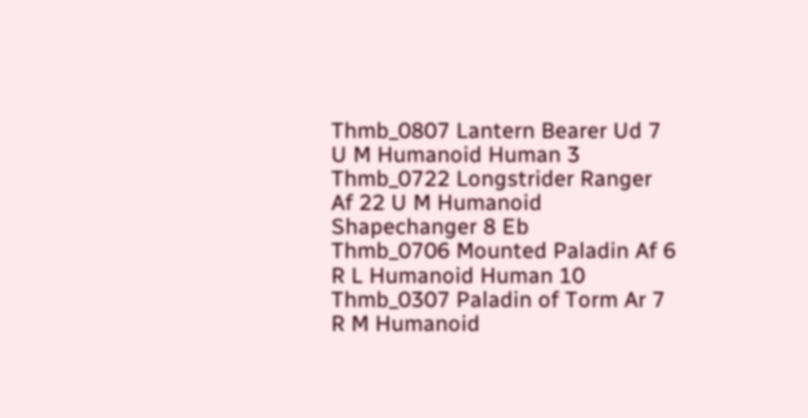Thmb_0807 Lantern Bearer Ud 7 U M Humanoid Human 3
Thmb_0722 Longstrider Ranger Af 22 U M Humanoid Shapechanger 8 Eb
Thmb_0706 Mounted Paladin Af 6 R L Humanoid Human 10
Thmb_0307 Paladin of Torm Ar 7 R M Humanoid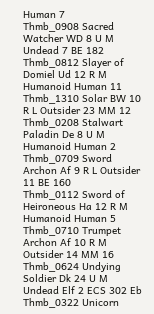Human 7
Thmb_0908 Sacred Watcher WD 8 U M Undead 7 BE 182
Thmb_0812 Slayer of Domiel Ud 12 R M Humanoid Human 11
Thmb_1310 Solar BW 10 R L Outsider 23 MM 12
Thmb_0208 Stalwart Paladin De 8 U M Humanoid Human 2
Thmb_0709 Sword Archon Af 9 R L Outsider 11 BE 160
Thmb_0112 Sword of Heironeous Ha 12 R M Humanoid Human 5
Thmb_0710 Trumpet Archon Af 10 R M Outsider 14 MM 16
Thmb_0624 Undying Soldier Dk 24 U M Undead Elf 2 ECS 302 Eb
Thmb_0322 Unicorn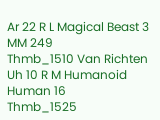Ar 22 R L Magical Beast 3 MM 249
Thmb_1510 Van Richten Uh 10 R M Humanoid Human 16
Thmb_1525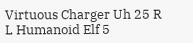Virtuous Charger Uh 25 R L Humanoid Elf 5